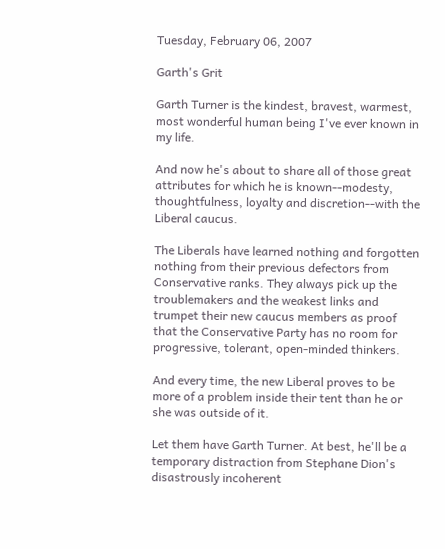Tuesday, February 06, 2007

Garth's Grit

Garth Turner is the kindest, bravest, warmest, most wonderful human being I've ever known in my life.

And now he's about to share all of those great attributes for which he is known--modesty, thoughtfulness, loyalty and discretion--with the Liberal caucus.

The Liberals have learned nothing and forgotten nothing from their previous defectors from Conservative ranks. They always pick up the troublemakers and the weakest links and trumpet their new caucus members as proof that the Conservative Party has no room for progressive, tolerant, open-minded thinkers.

And every time, the new Liberal proves to be more of a problem inside their tent than he or she was outside of it.

Let them have Garth Turner. At best, he'll be a temporary distraction from Stephane Dion's disastrously incoherent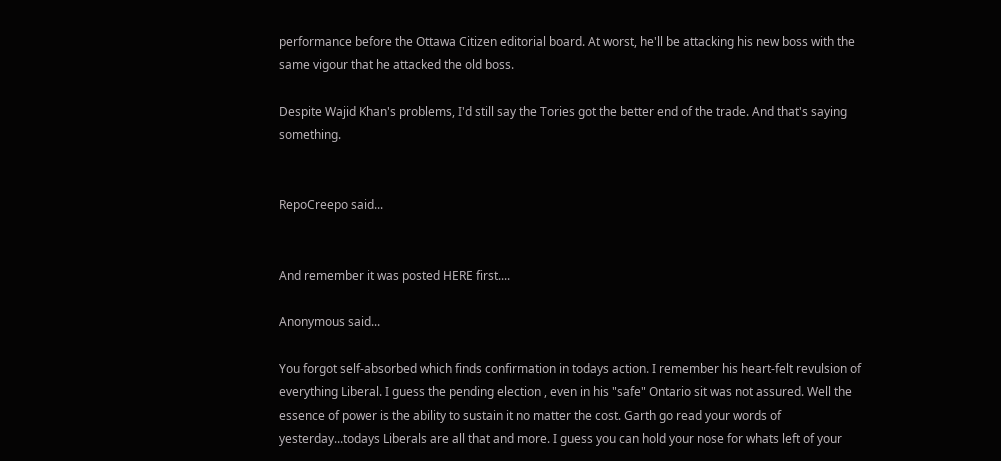performance before the Ottawa Citizen editorial board. At worst, he'll be attacking his new boss with the same vigour that he attacked the old boss.

Despite Wajid Khan's problems, I'd still say the Tories got the better end of the trade. And that's saying something.


RepoCreepo said...


And remember it was posted HERE first....

Anonymous said...

You forgot self-absorbed which finds confirmation in todays action. I remember his heart-felt revulsion of everything Liberal. I guess the pending election , even in his "safe" Ontario sit was not assured. Well the essence of power is the ability to sustain it no matter the cost. Garth go read your words of yesterday...todays Liberals are all that and more. I guess you can hold your nose for whats left of your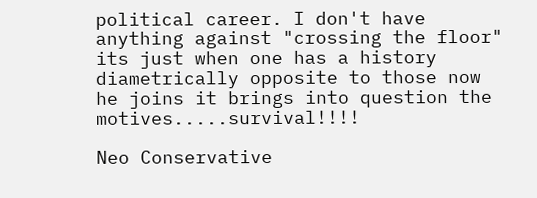political career. I don't have anything against "crossing the floor" its just when one has a history diametrically opposite to those now he joins it brings into question the motives.....survival!!!!

Neo Conservative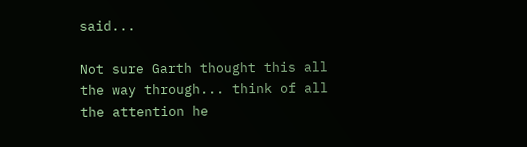said...

Not sure Garth thought this all the way through... think of all the attention he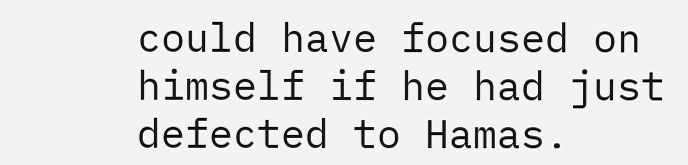could have focused on himself if he had just defected to Hamas.